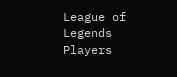League of Legends Players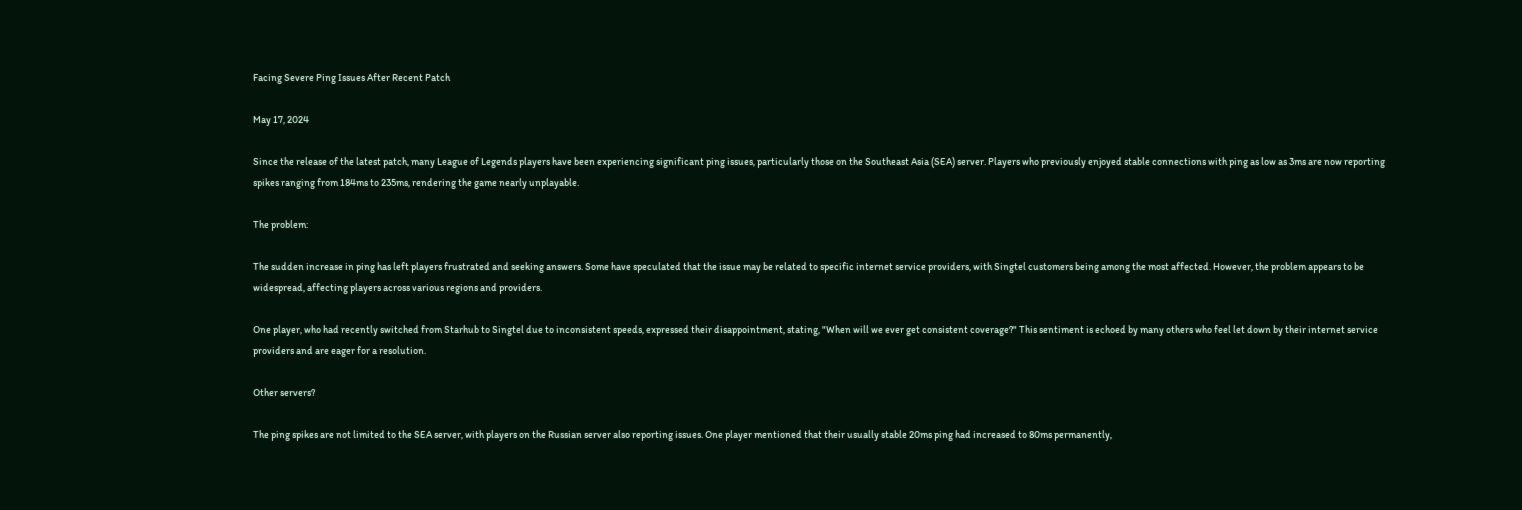Facing Severe Ping Issues After Recent Patch

May 17, 2024

Since the release of the latest patch, many League of Legends players have been experiencing significant ping issues, particularly those on the Southeast Asia (SEA) server. Players who previously enjoyed stable connections with ping as low as 3ms are now reporting spikes ranging from 184ms to 235ms, rendering the game nearly unplayable.

The problem:

The sudden increase in ping has left players frustrated and seeking answers. Some have speculated that the issue may be related to specific internet service providers, with Singtel customers being among the most affected. However, the problem appears to be widespread, affecting players across various regions and providers.

One player, who had recently switched from Starhub to Singtel due to inconsistent speeds, expressed their disappointment, stating, "When will we ever get consistent coverage?" This sentiment is echoed by many others who feel let down by their internet service providers and are eager for a resolution.

Other servers?

The ping spikes are not limited to the SEA server, with players on the Russian server also reporting issues. One player mentioned that their usually stable 20ms ping had increased to 80ms permanently,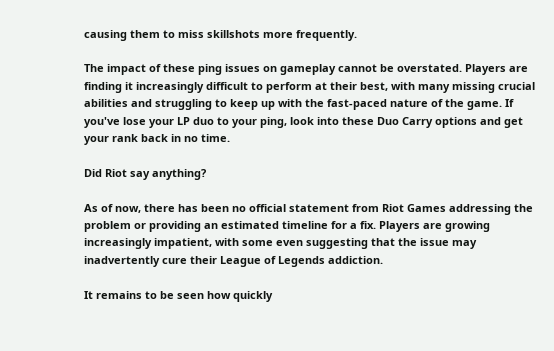causing them to miss skillshots more frequently.

The impact of these ping issues on gameplay cannot be overstated. Players are finding it increasingly difficult to perform at their best, with many missing crucial abilities and struggling to keep up with the fast-paced nature of the game. If you've lose your LP duo to your ping, look into these Duo Carry options and get your rank back in no time.

Did Riot say anything?

As of now, there has been no official statement from Riot Games addressing the problem or providing an estimated timeline for a fix. Players are growing increasingly impatient, with some even suggesting that the issue may inadvertently cure their League of Legends addiction.

It remains to be seen how quickly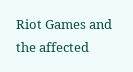Riot Games and the affected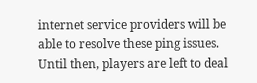internet service providers will be able to resolve these ping issues. Until then, players are left to deal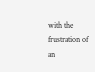with the frustration of an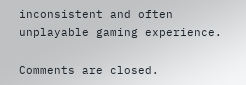inconsistent and often unplayable gaming experience.

Comments are closed.